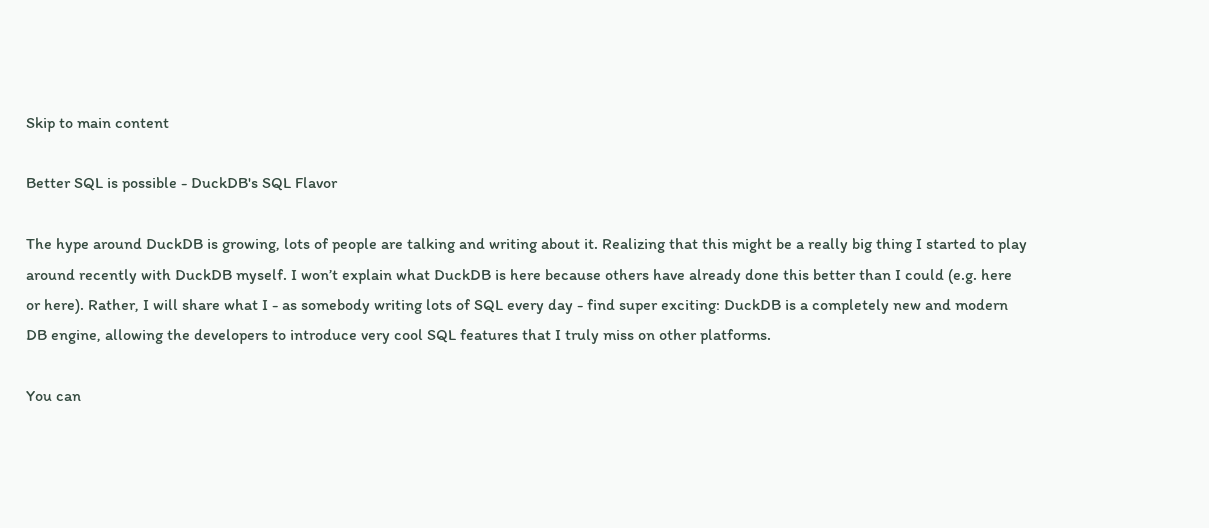Skip to main content

Better SQL is possible - DuckDB's SQL Flavor

The hype around DuckDB is growing, lots of people are talking and writing about it. Realizing that this might be a really big thing I started to play around recently with DuckDB myself. I won’t explain what DuckDB is here because others have already done this better than I could (e.g. here or here). Rather, I will share what I - as somebody writing lots of SQL every day - find super exciting: DuckDB is a completely new and modern DB engine, allowing the developers to introduce very cool SQL features that I truly miss on other platforms.

You can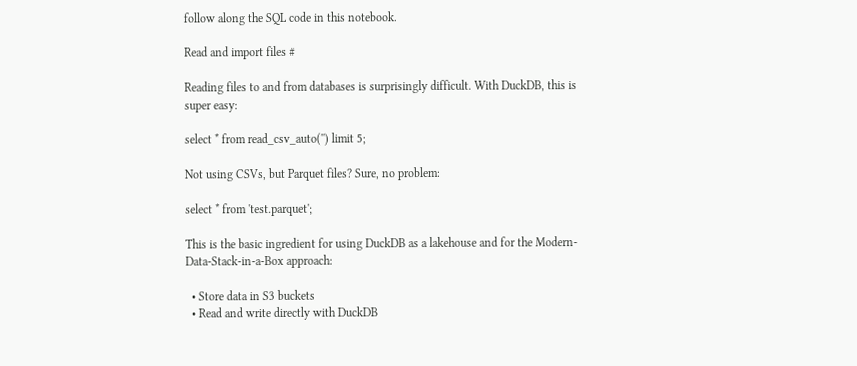follow along the SQL code in this notebook.

Read and import files #

Reading files to and from databases is surprisingly difficult. With DuckDB, this is super easy:

select * from read_csv_auto('') limit 5;

Not using CSVs, but Parquet files? Sure, no problem:

select * from 'test.parquet';

This is the basic ingredient for using DuckDB as a lakehouse and for the Modern-Data-Stack-in-a-Box approach:

  • Store data in S3 buckets
  • Read and write directly with DuckDB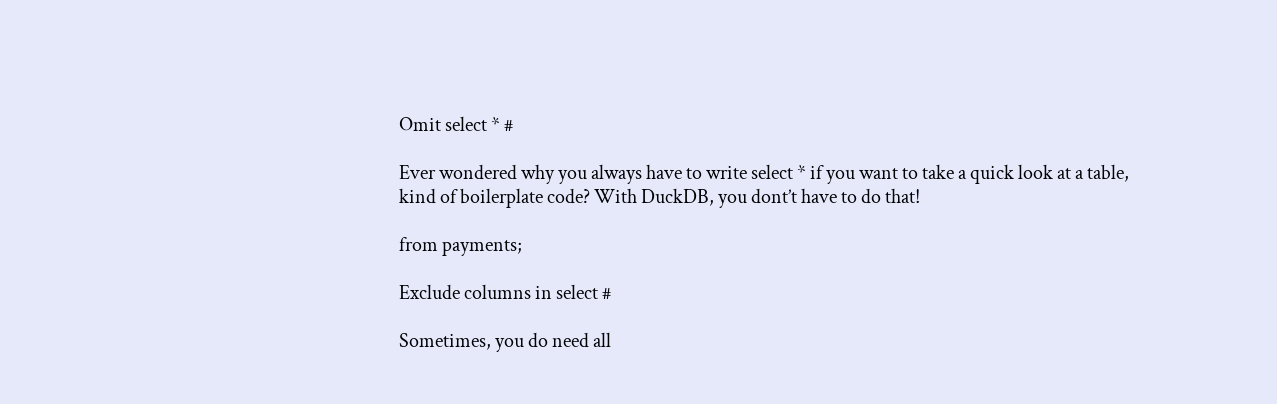Omit select * #

Ever wondered why you always have to write select * if you want to take a quick look at a table, kind of boilerplate code? With DuckDB, you dont’t have to do that!

from payments;

Exclude columns in select #

Sometimes, you do need all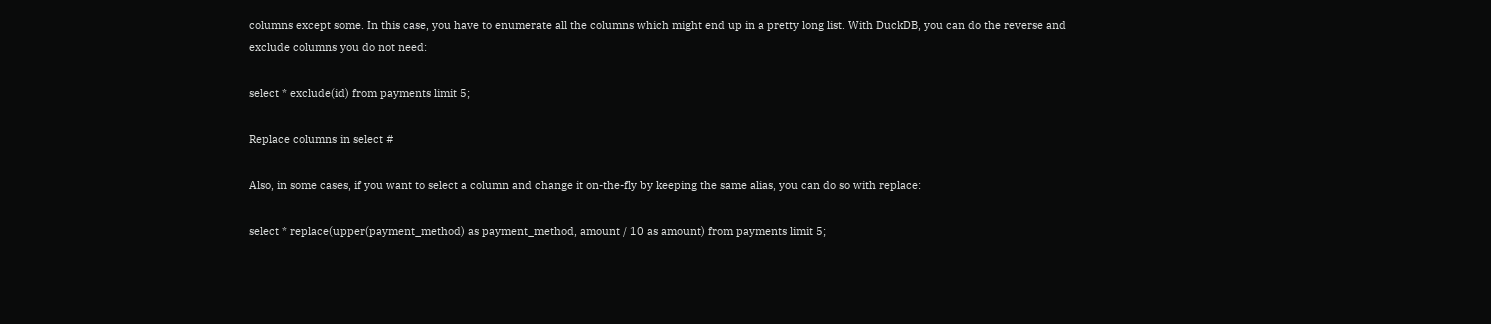columns except some. In this case, you have to enumerate all the columns which might end up in a pretty long list. With DuckDB, you can do the reverse and exclude columns you do not need:

select * exclude(id) from payments limit 5;

Replace columns in select #

Also, in some cases, if you want to select a column and change it on-the-fly by keeping the same alias, you can do so with replace:

select * replace(upper(payment_method) as payment_method, amount / 10 as amount) from payments limit 5;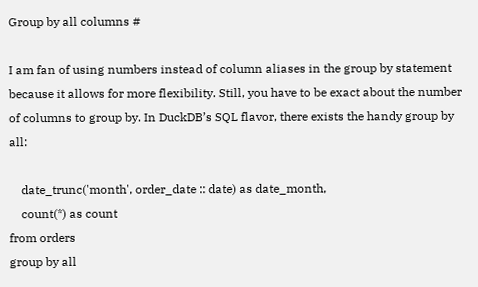Group by all columns #

I am fan of using numbers instead of column aliases in the group by statement because it allows for more flexibility. Still, you have to be exact about the number of columns to group by. In DuckDB’s SQL flavor, there exists the handy group by all:

    date_trunc('month', order_date :: date) as date_month,
    count(*) as count
from orders
group by all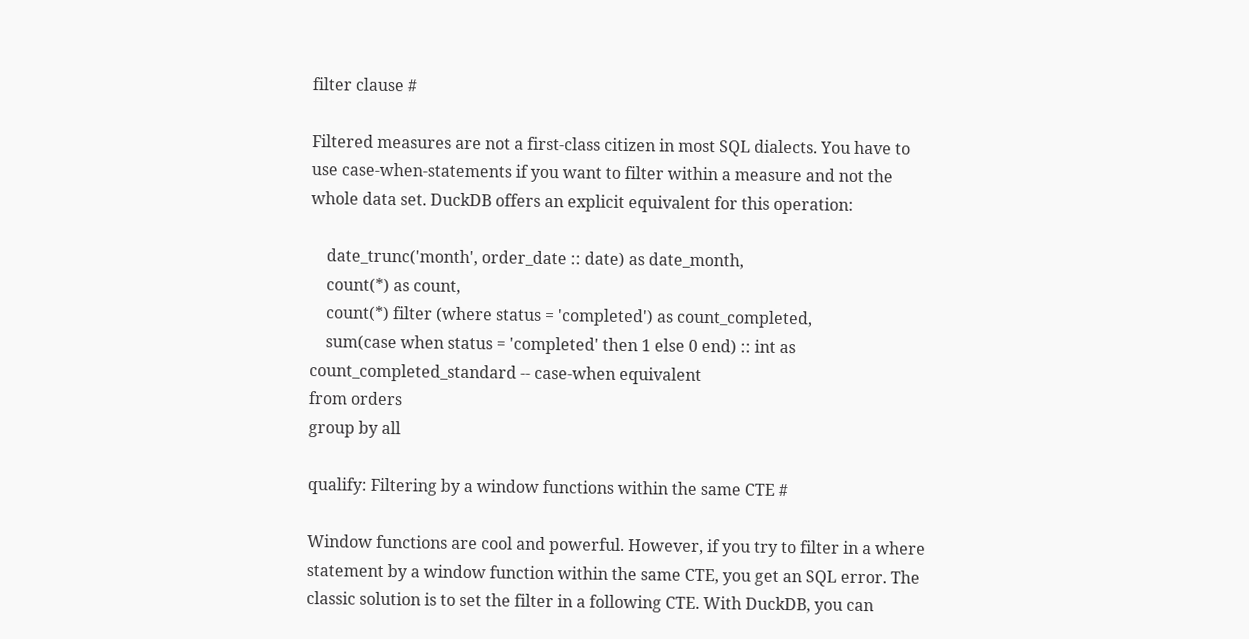filter clause #

Filtered measures are not a first-class citizen in most SQL dialects. You have to use case-when-statements if you want to filter within a measure and not the whole data set. DuckDB offers an explicit equivalent for this operation:

    date_trunc('month', order_date :: date) as date_month,
    count(*) as count,
    count(*) filter (where status = 'completed') as count_completed,
    sum(case when status = 'completed' then 1 else 0 end) :: int as count_completed_standard -- case-when equivalent
from orders
group by all

qualify: Filtering by a window functions within the same CTE #

Window functions are cool and powerful. However, if you try to filter in a where statement by a window function within the same CTE, you get an SQL error. The classic solution is to set the filter in a following CTE. With DuckDB, you can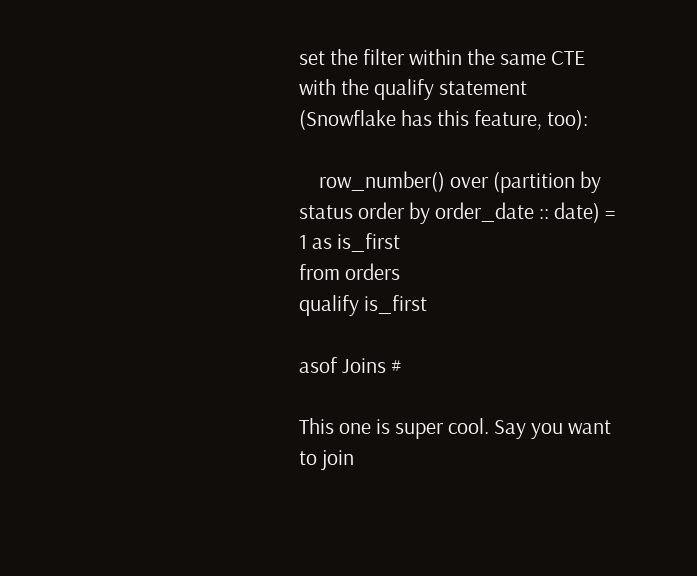set the filter within the same CTE with the qualify statement (Snowflake has this feature, too):

    row_number() over (partition by status order by order_date :: date) = 1 as is_first
from orders
qualify is_first

asof Joins #

This one is super cool. Say you want to join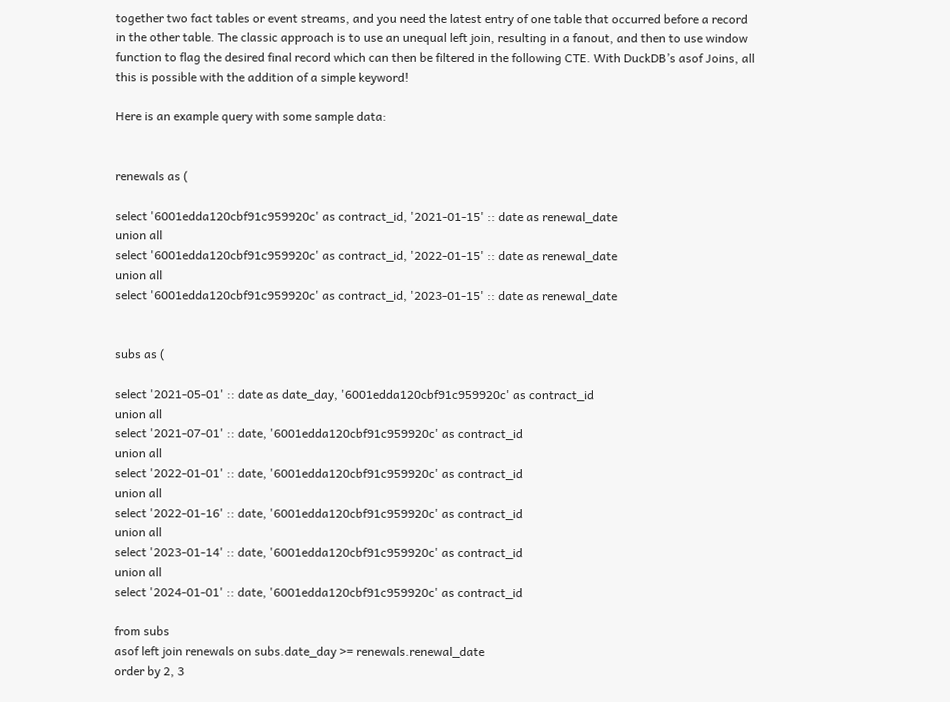together two fact tables or event streams, and you need the latest entry of one table that occurred before a record in the other table. The classic approach is to use an unequal left join, resulting in a fanout, and then to use window function to flag the desired final record which can then be filtered in the following CTE. With DuckDB’s asof Joins, all this is possible with the addition of a simple keyword!

Here is an example query with some sample data:


renewals as (

select '6001edda120cbf91c959920c' as contract_id, '2021-01-15' :: date as renewal_date
union all
select '6001edda120cbf91c959920c' as contract_id, '2022-01-15' :: date as renewal_date
union all
select '6001edda120cbf91c959920c' as contract_id, '2023-01-15' :: date as renewal_date


subs as (

select '2021-05-01' :: date as date_day, '6001edda120cbf91c959920c' as contract_id
union all
select '2021-07-01' :: date, '6001edda120cbf91c959920c' as contract_id
union all
select '2022-01-01' :: date, '6001edda120cbf91c959920c' as contract_id
union all
select '2022-01-16' :: date, '6001edda120cbf91c959920c' as contract_id
union all
select '2023-01-14' :: date, '6001edda120cbf91c959920c' as contract_id
union all
select '2024-01-01' :: date, '6001edda120cbf91c959920c' as contract_id

from subs
asof left join renewals on subs.date_day >= renewals.renewal_date
order by 2, 3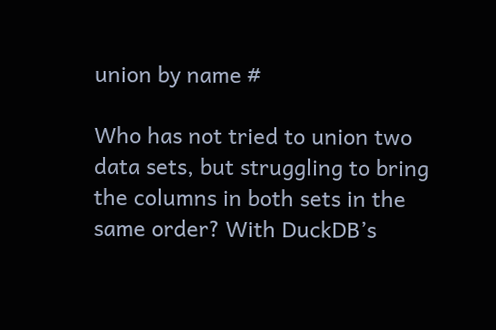union by name #

Who has not tried to union two data sets, but struggling to bring the columns in both sets in the same order? With DuckDB’s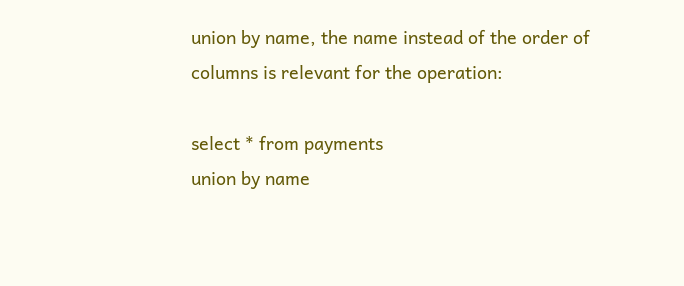union by name, the name instead of the order of columns is relevant for the operation:

select * from payments
union by name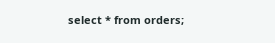select * from orders;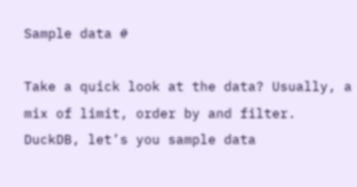Sample data #

Take a quick look at the data? Usually, a mix of limit, order by and filter. DuckDB, let’s you sample data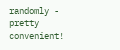randomly - pretty convenient!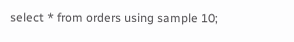select * from orders using sample 10;